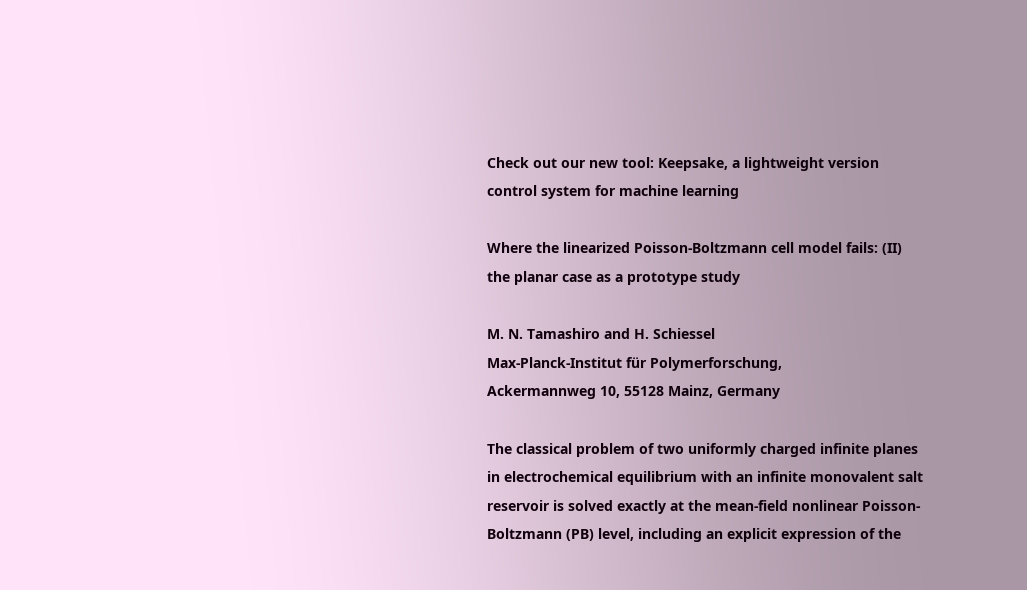Check out our new tool: Keepsake, a lightweight version control system for machine learning

Where the linearized Poisson-Boltzmann cell model fails: (II) the planar case as a prototype study

M. N. Tamashiro and H. Schiessel
Max-Planck-Institut für Polymerforschung,
Ackermannweg 10, 55128 Mainz, Germany

The classical problem of two uniformly charged infinite planes in electrochemical equilibrium with an infinite monovalent salt reservoir is solved exactly at the mean-field nonlinear Poisson-Boltzmann (PB) level, including an explicit expression of the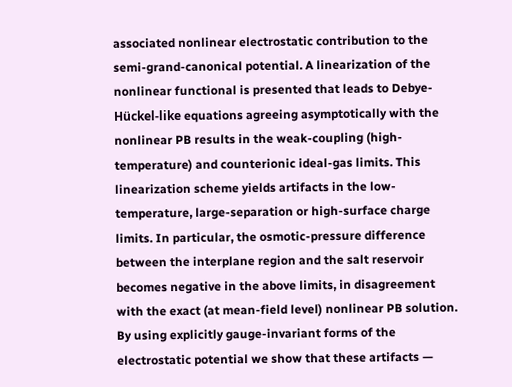associated nonlinear electrostatic contribution to the semi-grand-canonical potential. A linearization of the nonlinear functional is presented that leads to Debye-Hückel-like equations agreeing asymptotically with the nonlinear PB results in the weak-coupling (high-temperature) and counterionic ideal-gas limits. This linearization scheme yields artifacts in the low-temperature, large-separation or high-surface charge limits. In particular, the osmotic-pressure difference between the interplane region and the salt reservoir becomes negative in the above limits, in disagreement with the exact (at mean-field level) nonlinear PB solution. By using explicitly gauge-invariant forms of the electrostatic potential we show that these artifacts —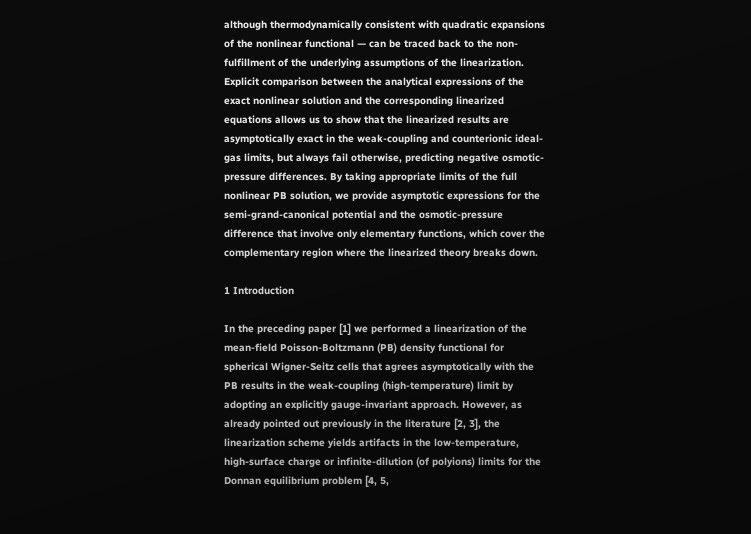although thermodynamically consistent with quadratic expansions of the nonlinear functional — can be traced back to the non-fulfillment of the underlying assumptions of the linearization. Explicit comparison between the analytical expressions of the exact nonlinear solution and the corresponding linearized equations allows us to show that the linearized results are asymptotically exact in the weak-coupling and counterionic ideal-gas limits, but always fail otherwise, predicting negative osmotic-pressure differences. By taking appropriate limits of the full nonlinear PB solution, we provide asymptotic expressions for the semi-grand-canonical potential and the osmotic-pressure difference that involve only elementary functions, which cover the complementary region where the linearized theory breaks down.

1 Introduction

In the preceding paper [1] we performed a linearization of the mean-field Poisson-Boltzmann (PB) density functional for spherical Wigner-Seitz cells that agrees asymptotically with the PB results in the weak-coupling (high-temperature) limit by adopting an explicitly gauge-invariant approach. However, as already pointed out previously in the literature [2, 3], the linearization scheme yields artifacts in the low-temperature, high-surface charge or infinite-dilution (of polyions) limits for the Donnan equilibrium problem [4, 5,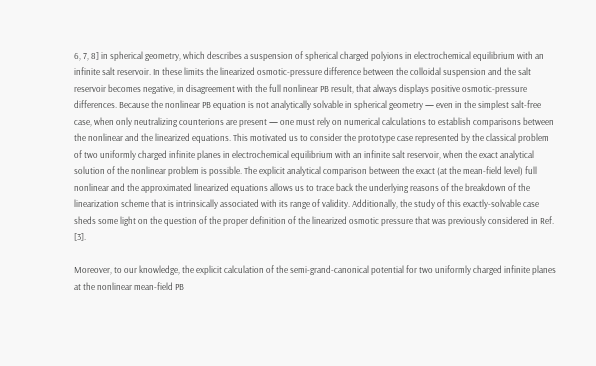6, 7, 8] in spherical geometry, which describes a suspension of spherical charged polyions in electrochemical equilibrium with an infinite salt reservoir. In these limits the linearized osmotic-pressure difference between the colloidal suspension and the salt reservoir becomes negative, in disagreement with the full nonlinear PB result, that always displays positive osmotic-pressure differences. Because the nonlinear PB equation is not analytically solvable in spherical geometry — even in the simplest salt-free case, when only neutralizing counterions are present — one must rely on numerical calculations to establish comparisons between the nonlinear and the linearized equations. This motivated us to consider the prototype case represented by the classical problem of two uniformly charged infinite planes in electrochemical equilibrium with an infinite salt reservoir, when the exact analytical solution of the nonlinear problem is possible. The explicit analytical comparison between the exact (at the mean-field level) full nonlinear and the approximated linearized equations allows us to trace back the underlying reasons of the breakdown of the linearization scheme that is intrinsically associated with its range of validity. Additionally, the study of this exactly-solvable case sheds some light on the question of the proper definition of the linearized osmotic pressure that was previously considered in Ref. [3].

Moreover, to our knowledge, the explicit calculation of the semi-grand-canonical potential for two uniformly charged infinite planes at the nonlinear mean-field PB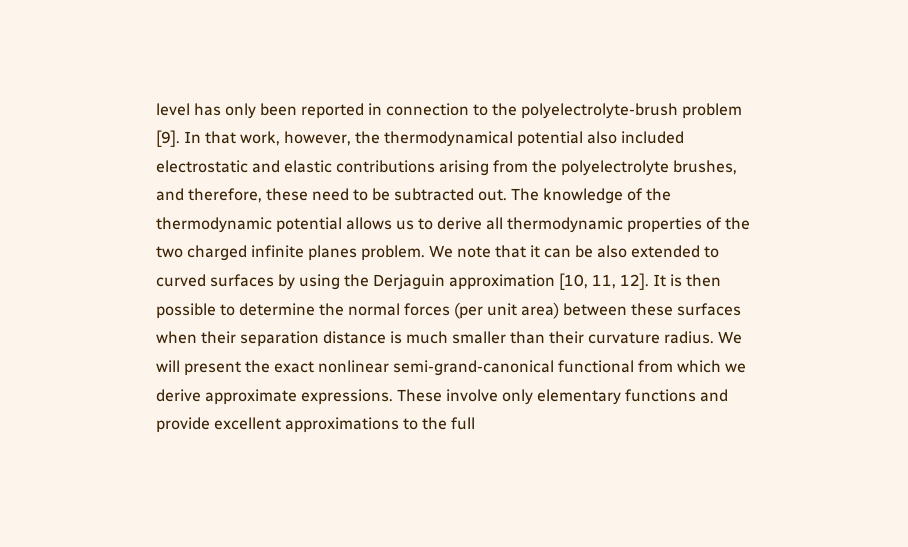level has only been reported in connection to the polyelectrolyte-brush problem [9]. In that work, however, the thermodynamical potential also included electrostatic and elastic contributions arising from the polyelectrolyte brushes, and therefore, these need to be subtracted out. The knowledge of the thermodynamic potential allows us to derive all thermodynamic properties of the two charged infinite planes problem. We note that it can be also extended to curved surfaces by using the Derjaguin approximation [10, 11, 12]. It is then possible to determine the normal forces (per unit area) between these surfaces when their separation distance is much smaller than their curvature radius. We will present the exact nonlinear semi-grand-canonical functional from which we derive approximate expressions. These involve only elementary functions and provide excellent approximations to the full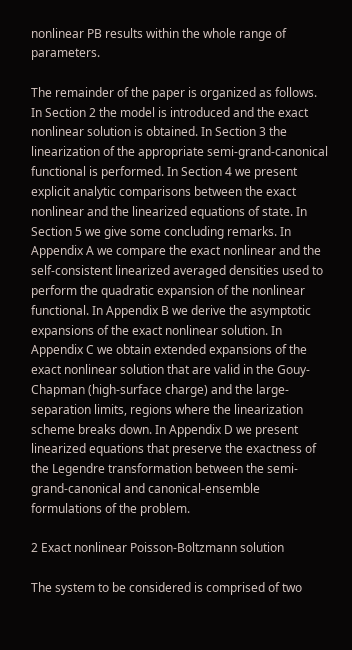nonlinear PB results within the whole range of parameters.

The remainder of the paper is organized as follows. In Section 2 the model is introduced and the exact nonlinear solution is obtained. In Section 3 the linearization of the appropriate semi-grand-canonical functional is performed. In Section 4 we present explicit analytic comparisons between the exact nonlinear and the linearized equations of state. In Section 5 we give some concluding remarks. In Appendix A we compare the exact nonlinear and the self-consistent linearized averaged densities used to perform the quadratic expansion of the nonlinear functional. In Appendix B we derive the asymptotic expansions of the exact nonlinear solution. In Appendix C we obtain extended expansions of the exact nonlinear solution that are valid in the Gouy-Chapman (high-surface charge) and the large-separation limits, regions where the linearization scheme breaks down. In Appendix D we present linearized equations that preserve the exactness of the Legendre transformation between the semi-grand-canonical and canonical-ensemble formulations of the problem.

2 Exact nonlinear Poisson-Boltzmann solution

The system to be considered is comprised of two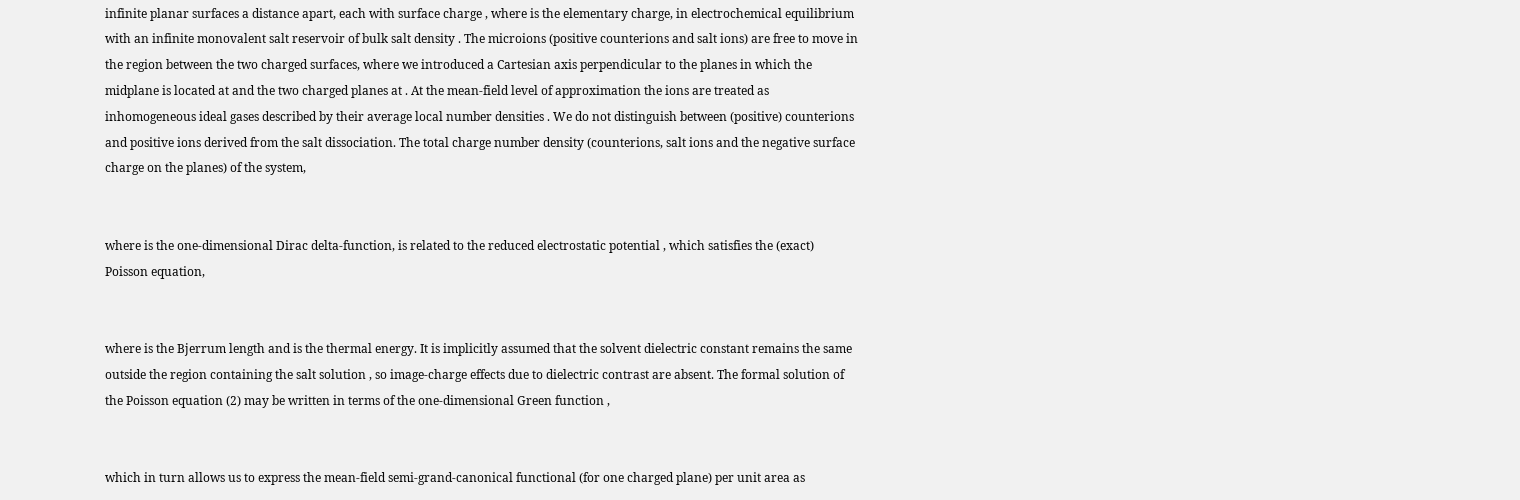infinite planar surfaces a distance apart, each with surface charge , where is the elementary charge, in electrochemical equilibrium with an infinite monovalent salt reservoir of bulk salt density . The microions (positive counterions and salt ions) are free to move in the region between the two charged surfaces, where we introduced a Cartesian axis perpendicular to the planes in which the midplane is located at and the two charged planes at . At the mean-field level of approximation the ions are treated as inhomogeneous ideal gases described by their average local number densities . We do not distinguish between (positive) counterions and positive ions derived from the salt dissociation. The total charge number density (counterions, salt ions and the negative surface charge on the planes) of the system,


where is the one-dimensional Dirac delta-function, is related to the reduced electrostatic potential , which satisfies the (exact) Poisson equation,


where is the Bjerrum length and is the thermal energy. It is implicitly assumed that the solvent dielectric constant remains the same outside the region containing the salt solution , so image-charge effects due to dielectric contrast are absent. The formal solution of the Poisson equation (2) may be written in terms of the one-dimensional Green function ,


which in turn allows us to express the mean-field semi-grand-canonical functional (for one charged plane) per unit area as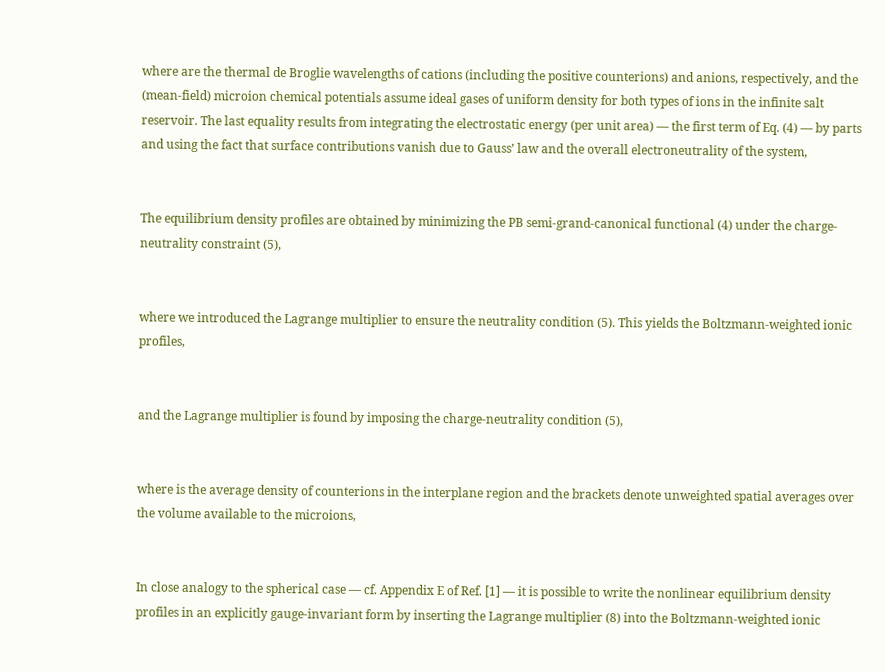where are the thermal de Broglie wavelengths of cations (including the positive counterions) and anions, respectively, and the (mean-field) microion chemical potentials assume ideal gases of uniform density for both types of ions in the infinite salt reservoir. The last equality results from integrating the electrostatic energy (per unit area) — the first term of Eq. (4) — by parts and using the fact that surface contributions vanish due to Gauss’ law and the overall electroneutrality of the system,


The equilibrium density profiles are obtained by minimizing the PB semi-grand-canonical functional (4) under the charge-neutrality constraint (5),


where we introduced the Lagrange multiplier to ensure the neutrality condition (5). This yields the Boltzmann-weighted ionic profiles,


and the Lagrange multiplier is found by imposing the charge-neutrality condition (5),


where is the average density of counterions in the interplane region and the brackets denote unweighted spatial averages over the volume available to the microions,


In close analogy to the spherical case — cf. Appendix E of Ref. [1] — it is possible to write the nonlinear equilibrium density profiles in an explicitly gauge-invariant form by inserting the Lagrange multiplier (8) into the Boltzmann-weighted ionic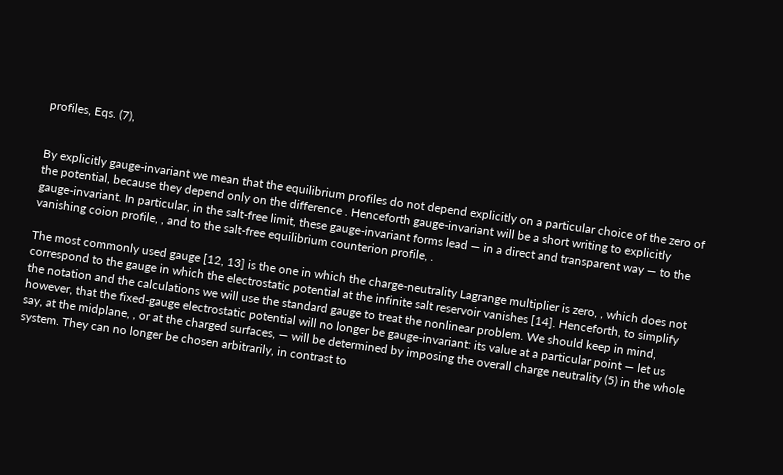profiles, Eqs. (7),


By explicitly gauge-invariant we mean that the equilibrium profiles do not depend explicitly on a particular choice of the zero of the potential, because they depend only on the difference . Henceforth gauge-invariant will be a short writing to explicitly gauge-invariant. In particular, in the salt-free limit, these gauge-invariant forms lead — in a direct and transparent way — to the vanishing coion profile, , and to the salt-free equilibrium counterion profile, .

The most commonly used gauge [12, 13] is the one in which the charge-neutrality Lagrange multiplier is zero, , which does not correspond to the gauge in which the electrostatic potential at the infinite salt reservoir vanishes [14]. Henceforth, to simplify the notation and the calculations we will use the standard gauge to treat the nonlinear problem. We should keep in mind, however, that the fixed-gauge electrostatic potential will no longer be gauge-invariant: its value at a particular point — let us say, at the midplane, , or at the charged surfaces, — will be determined by imposing the overall charge neutrality (5) in the whole system. They can no longer be chosen arbitrarily, in contrast to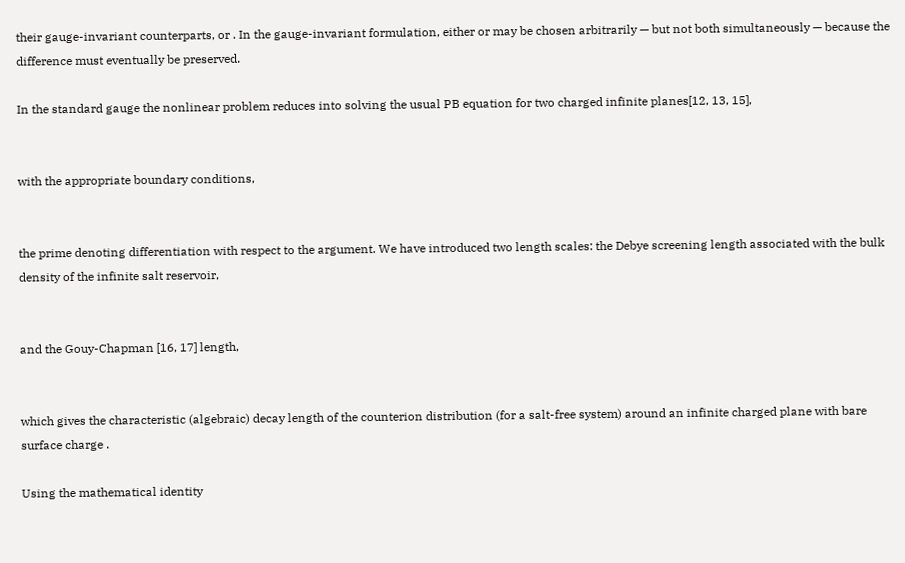their gauge-invariant counterparts, or . In the gauge-invariant formulation, either or may be chosen arbitrarily — but not both simultaneously — because the difference must eventually be preserved.

In the standard gauge the nonlinear problem reduces into solving the usual PB equation for two charged infinite planes[12, 13, 15],


with the appropriate boundary conditions,


the prime denoting differentiation with respect to the argument. We have introduced two length scales: the Debye screening length associated with the bulk density of the infinite salt reservoir,


and the Gouy-Chapman [16, 17] length,


which gives the characteristic (algebraic) decay length of the counterion distribution (for a salt-free system) around an infinite charged plane with bare surface charge .

Using the mathematical identity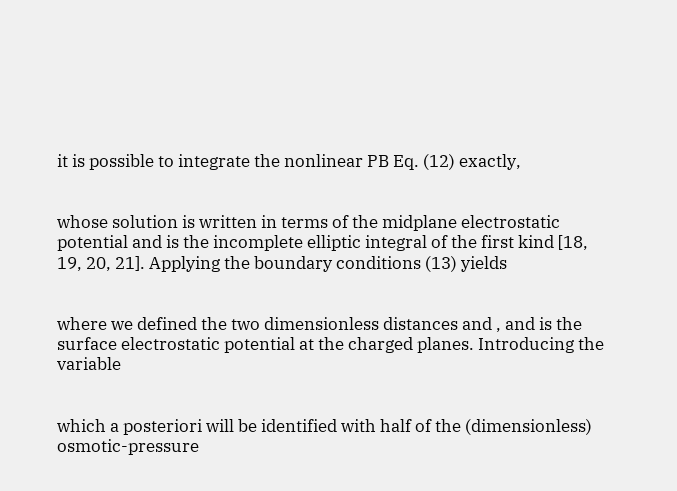it is possible to integrate the nonlinear PB Eq. (12) exactly,


whose solution is written in terms of the midplane electrostatic potential and is the incomplete elliptic integral of the first kind [18, 19, 20, 21]. Applying the boundary conditions (13) yields


where we defined the two dimensionless distances and , and is the surface electrostatic potential at the charged planes. Introducing the variable


which a posteriori will be identified with half of the (dimensionless) osmotic-pressure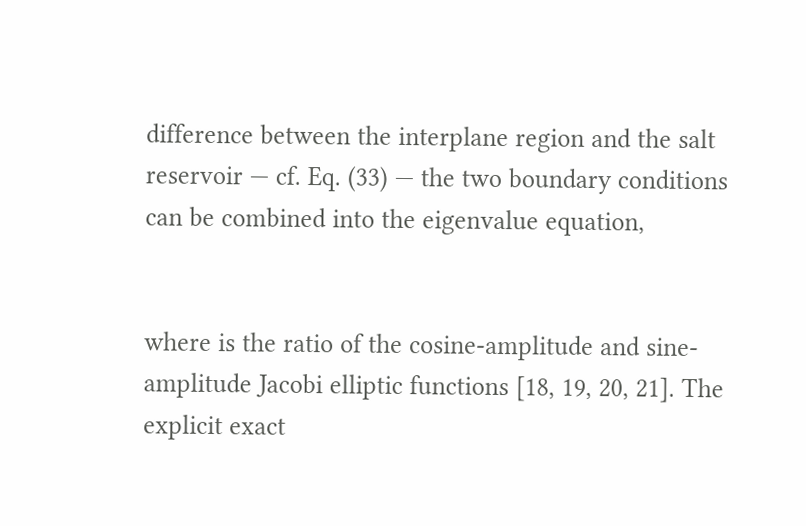difference between the interplane region and the salt reservoir — cf. Eq. (33) — the two boundary conditions can be combined into the eigenvalue equation,


where is the ratio of the cosine-amplitude and sine-amplitude Jacobi elliptic functions [18, 19, 20, 21]. The explicit exact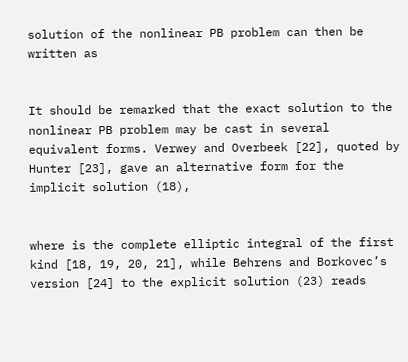solution of the nonlinear PB problem can then be written as


It should be remarked that the exact solution to the nonlinear PB problem may be cast in several equivalent forms. Verwey and Overbeek [22], quoted by Hunter [23], gave an alternative form for the implicit solution (18),


where is the complete elliptic integral of the first kind [18, 19, 20, 21], while Behrens and Borkovec’s version [24] to the explicit solution (23) reads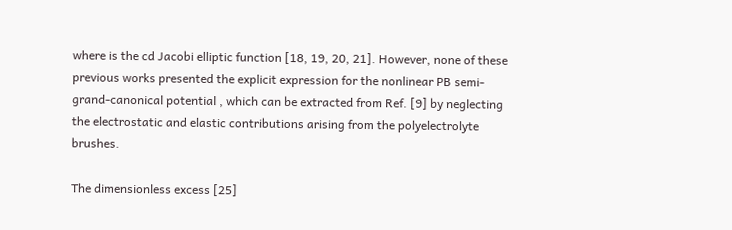where is the cd Jacobi elliptic function [18, 19, 20, 21]. However, none of these previous works presented the explicit expression for the nonlinear PB semi-grand-canonical potential , which can be extracted from Ref. [9] by neglecting the electrostatic and elastic contributions arising from the polyelectrolyte brushes.

The dimensionless excess [25]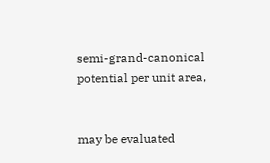semi-grand-canonical potential per unit area,


may be evaluated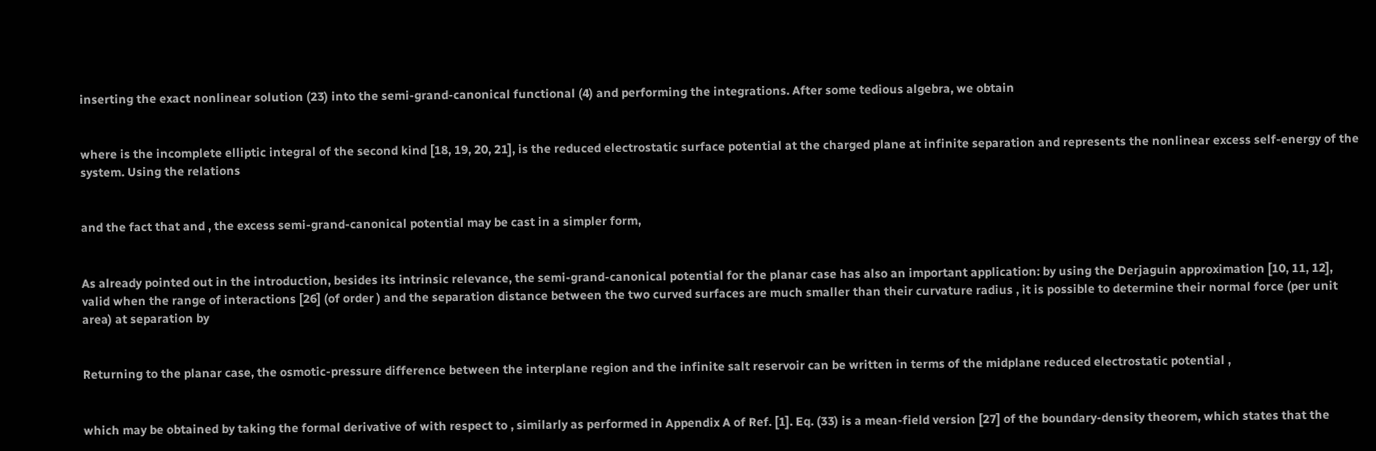inserting the exact nonlinear solution (23) into the semi-grand-canonical functional (4) and performing the integrations. After some tedious algebra, we obtain


where is the incomplete elliptic integral of the second kind [18, 19, 20, 21], is the reduced electrostatic surface potential at the charged plane at infinite separation and represents the nonlinear excess self-energy of the system. Using the relations


and the fact that and , the excess semi-grand-canonical potential may be cast in a simpler form,


As already pointed out in the introduction, besides its intrinsic relevance, the semi-grand-canonical potential for the planar case has also an important application: by using the Derjaguin approximation [10, 11, 12], valid when the range of interactions [26] (of order ) and the separation distance between the two curved surfaces are much smaller than their curvature radius , it is possible to determine their normal force (per unit area) at separation by


Returning to the planar case, the osmotic-pressure difference between the interplane region and the infinite salt reservoir can be written in terms of the midplane reduced electrostatic potential ,


which may be obtained by taking the formal derivative of with respect to , similarly as performed in Appendix A of Ref. [1]. Eq. (33) is a mean-field version [27] of the boundary-density theorem, which states that the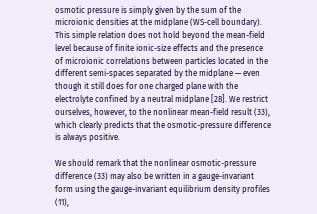osmotic pressure is simply given by the sum of the microionic densities at the midplane (WS-cell boundary). This simple relation does not hold beyond the mean-field level because of finite ionic-size effects and the presence of microionic correlations between particles located in the different semi-spaces separated by the midplane — even though it still does for one charged plane with the electrolyte confined by a neutral midplane [28]. We restrict ourselves, however, to the nonlinear mean-field result (33), which clearly predicts that the osmotic-pressure difference is always positive.

We should remark that the nonlinear osmotic-pressure difference (33) may also be written in a gauge-invariant form using the gauge-invariant equilibrium density profiles (11),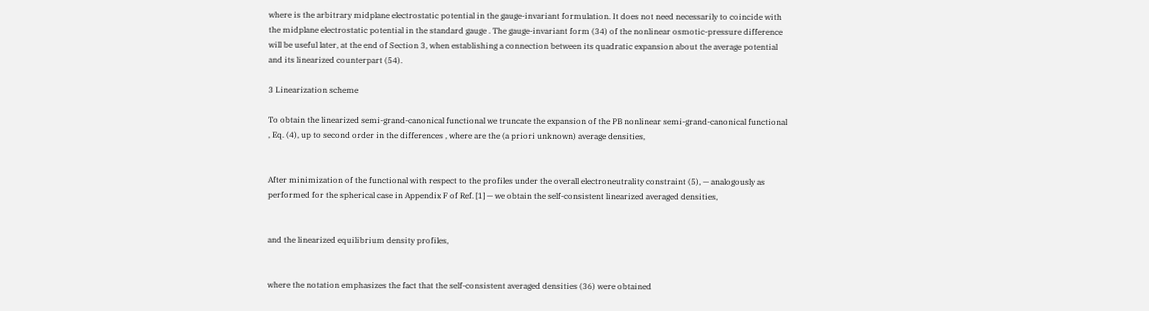where is the arbitrary midplane electrostatic potential in the gauge-invariant formulation. It does not need necessarily to coincide with the midplane electrostatic potential in the standard gauge . The gauge-invariant form (34) of the nonlinear osmotic-pressure difference will be useful later, at the end of Section 3, when establishing a connection between its quadratic expansion about the average potential and its linearized counterpart (54).

3 Linearization scheme

To obtain the linearized semi-grand-canonical functional we truncate the expansion of the PB nonlinear semi-grand-canonical functional , Eq. (4), up to second order in the differences , where are the (a priori unknown) average densities,


After minimization of the functional with respect to the profiles under the overall electroneutrality constraint (5), — analogously as performed for the spherical case in Appendix F of Ref. [1] — we obtain the self-consistent linearized averaged densities,


and the linearized equilibrium density profiles,


where the notation emphasizes the fact that the self-consistent averaged densities (36) were obtained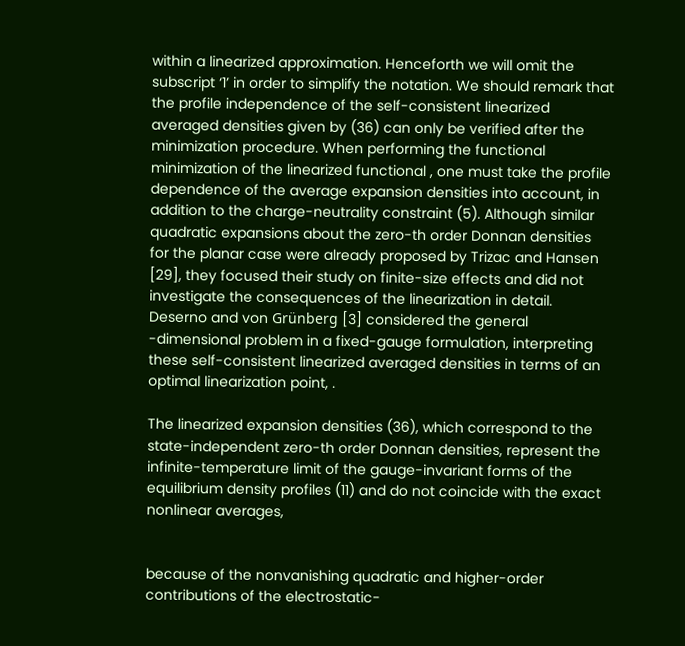within a linearized approximation. Henceforth we will omit the subscript ‘1’ in order to simplify the notation. We should remark that the profile independence of the self-consistent linearized averaged densities given by (36) can only be verified after the minimization procedure. When performing the functional minimization of the linearized functional , one must take the profile dependence of the average expansion densities into account, in addition to the charge-neutrality constraint (5). Although similar quadratic expansions about the zero-th order Donnan densities for the planar case were already proposed by Trizac and Hansen [29], they focused their study on finite-size effects and did not investigate the consequences of the linearization in detail. Deserno and von Grünberg [3] considered the general -dimensional problem in a fixed-gauge formulation, interpreting these self-consistent linearized averaged densities in terms of an optimal linearization point, .

The linearized expansion densities (36), which correspond to the state-independent zero-th order Donnan densities, represent the infinite-temperature limit of the gauge-invariant forms of the equilibrium density profiles (11) and do not coincide with the exact nonlinear averages,


because of the nonvanishing quadratic and higher-order contributions of the electrostatic-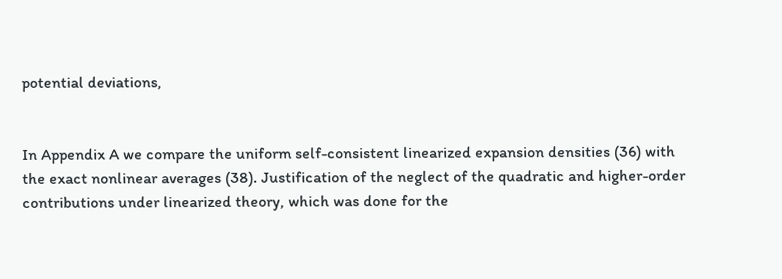potential deviations,


In Appendix A we compare the uniform self-consistent linearized expansion densities (36) with the exact nonlinear averages (38). Justification of the neglect of the quadratic and higher-order contributions under linearized theory, which was done for the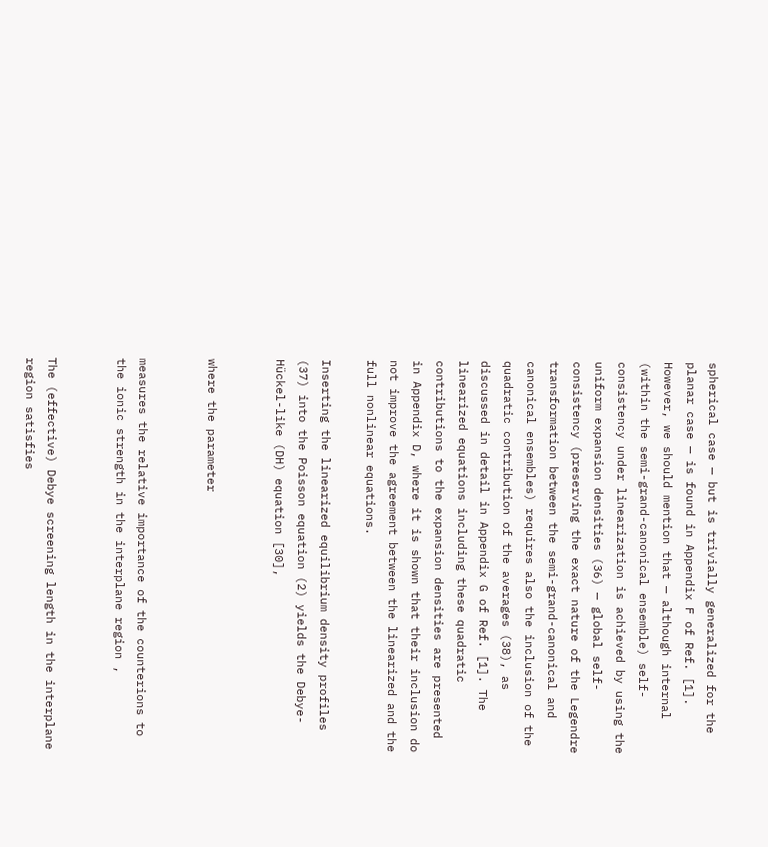spherical case — but is trivially generalized for the planar case — is found in Appendix F of Ref. [1]. However, we should mention that — although internal (within the semi-grand-canonical ensemble) self-consistency under linearization is achieved by using the uniform expansion densities (36) — global self-consistency (preserving the exact nature of the Legendre transformation between the semi-grand-canonical and canonical ensembles) requires also the inclusion of the quadratic contribution of the averages (38), as discussed in detail in Appendix G of Ref. [1]. The linearized equations including these quadratic contributions to the expansion densities are presented in Appendix D, where it is shown that their inclusion do not improve the agreement between the linearized and the full nonlinear equations.

Inserting the linearized equilibrium density profiles (37) into the Poisson equation (2) yields the Debye-Hückel-like (DH) equation [30],


where the parameter


measures the relative importance of the counterions to the ionic strength in the interplane region ,


The (effective) Debye screening length in the interplane region satisfies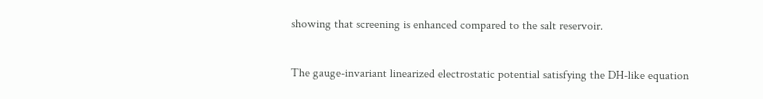showing that screening is enhanced compared to the salt reservoir.

The gauge-invariant linearized electrostatic potential satisfying the DH-like equation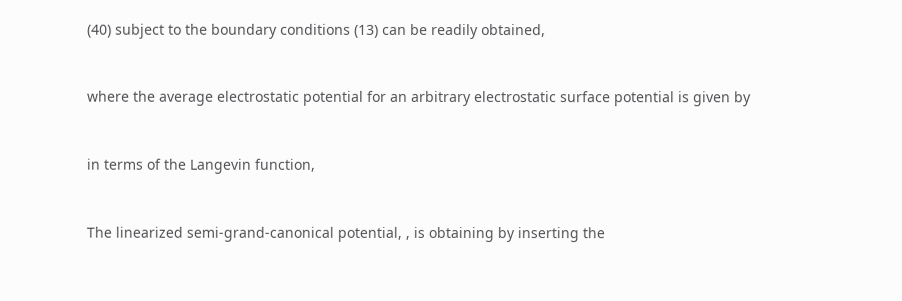(40) subject to the boundary conditions (13) can be readily obtained,


where the average electrostatic potential for an arbitrary electrostatic surface potential is given by


in terms of the Langevin function,


The linearized semi-grand-canonical potential, , is obtaining by inserting the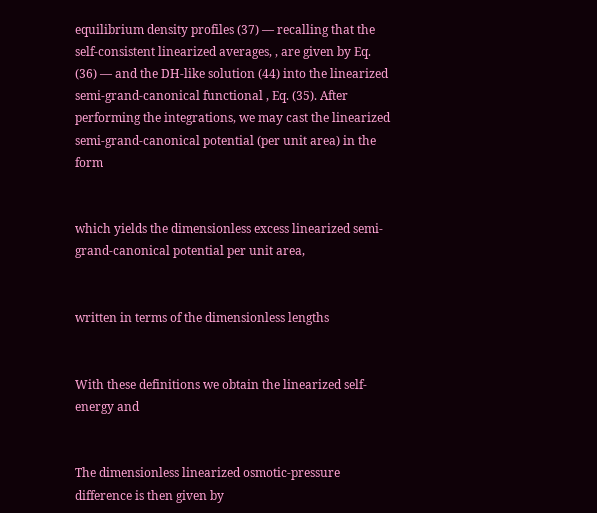equilibrium density profiles (37) — recalling that the self-consistent linearized averages, , are given by Eq. (36) — and the DH-like solution (44) into the linearized semi-grand-canonical functional , Eq. (35). After performing the integrations, we may cast the linearized semi-grand-canonical potential (per unit area) in the form


which yields the dimensionless excess linearized semi-grand-canonical potential per unit area,


written in terms of the dimensionless lengths


With these definitions we obtain the linearized self-energy and


The dimensionless linearized osmotic-pressure difference is then given by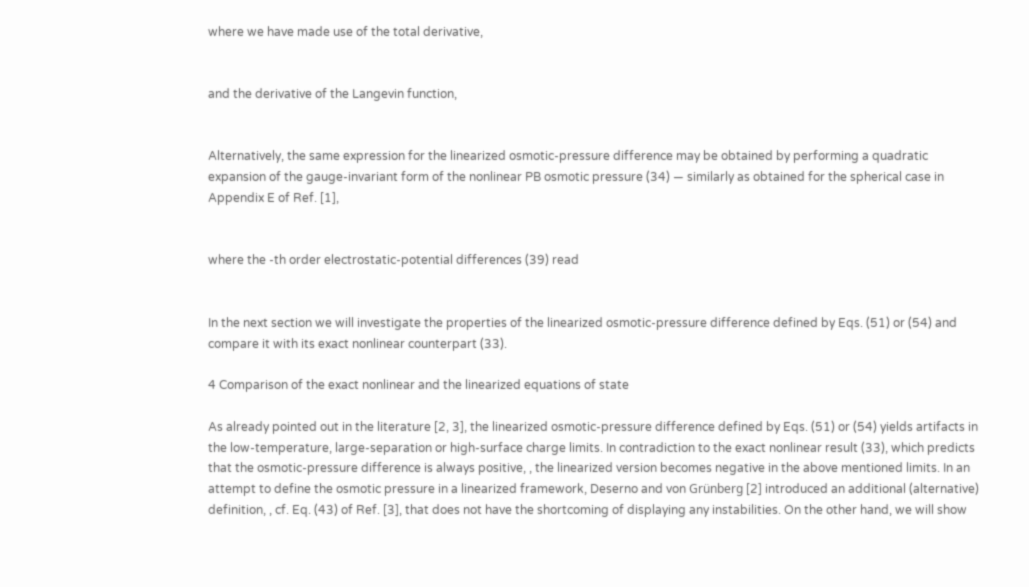where we have made use of the total derivative,


and the derivative of the Langevin function,


Alternatively, the same expression for the linearized osmotic-pressure difference may be obtained by performing a quadratic expansion of the gauge-invariant form of the nonlinear PB osmotic pressure (34) — similarly as obtained for the spherical case in Appendix E of Ref. [1],


where the -th order electrostatic-potential differences (39) read


In the next section we will investigate the properties of the linearized osmotic-pressure difference defined by Eqs. (51) or (54) and compare it with its exact nonlinear counterpart (33).

4 Comparison of the exact nonlinear and the linearized equations of state

As already pointed out in the literature [2, 3], the linearized osmotic-pressure difference defined by Eqs. (51) or (54) yields artifacts in the low-temperature, large-separation or high-surface charge limits. In contradiction to the exact nonlinear result (33), which predicts that the osmotic-pressure difference is always positive, , the linearized version becomes negative in the above mentioned limits. In an attempt to define the osmotic pressure in a linearized framework, Deserno and von Grünberg [2] introduced an additional (alternative) definition, , cf. Eq. (43) of Ref. [3], that does not have the shortcoming of displaying any instabilities. On the other hand, we will show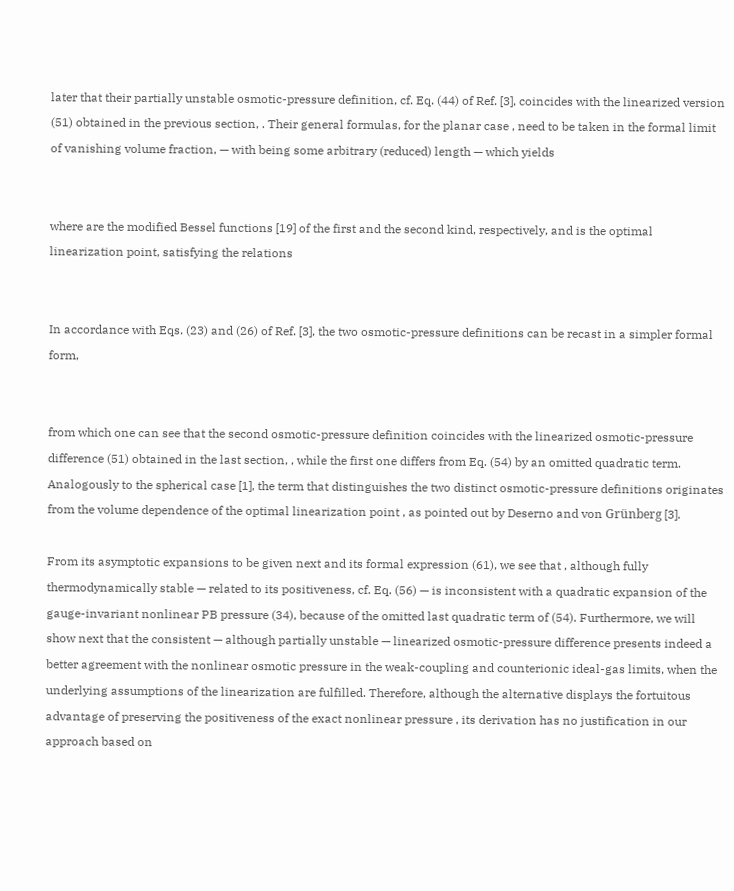later that their partially unstable osmotic-pressure definition, cf. Eq. (44) of Ref. [3], coincides with the linearized version (51) obtained in the previous section, . Their general formulas, for the planar case , need to be taken in the formal limit of vanishing volume fraction, — with being some arbitrary (reduced) length — which yields


where are the modified Bessel functions [19] of the first and the second kind, respectively, and is the optimal linearization point, satisfying the relations


In accordance with Eqs. (23) and (26) of Ref. [3], the two osmotic-pressure definitions can be recast in a simpler formal form,


from which one can see that the second osmotic-pressure definition coincides with the linearized osmotic-pressure difference (51) obtained in the last section, , while the first one differs from Eq. (54) by an omitted quadratic term. Analogously to the spherical case [1], the term that distinguishes the two distinct osmotic-pressure definitions originates from the volume dependence of the optimal linearization point , as pointed out by Deserno and von Grünberg [3].

From its asymptotic expansions to be given next and its formal expression (61), we see that , although fully thermodynamically stable — related to its positiveness, cf. Eq. (56) — is inconsistent with a quadratic expansion of the gauge-invariant nonlinear PB pressure (34), because of the omitted last quadratic term of (54). Furthermore, we will show next that the consistent — although partially unstable — linearized osmotic-pressure difference presents indeed a better agreement with the nonlinear osmotic pressure in the weak-coupling and counterionic ideal-gas limits, when the underlying assumptions of the linearization are fulfilled. Therefore, although the alternative displays the fortuitous advantage of preserving the positiveness of the exact nonlinear pressure , its derivation has no justification in our approach based on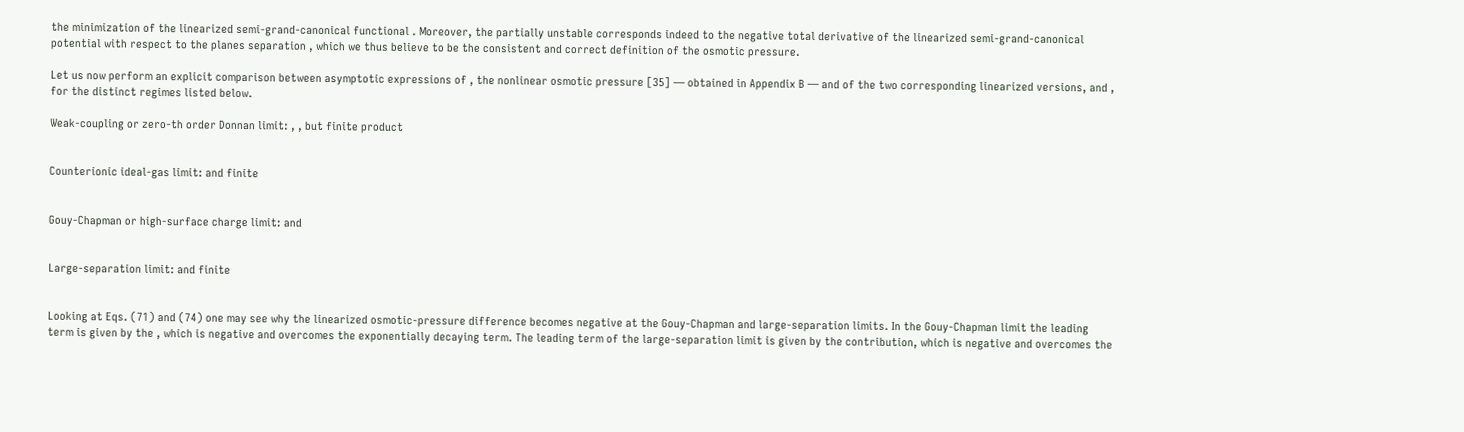the minimization of the linearized semi-grand-canonical functional . Moreover, the partially unstable corresponds indeed to the negative total derivative of the linearized semi-grand-canonical potential with respect to the planes separation , which we thus believe to be the consistent and correct definition of the osmotic pressure.

Let us now perform an explicit comparison between asymptotic expressions of , the nonlinear osmotic pressure [35] — obtained in Appendix B — and of the two corresponding linearized versions, and , for the distinct regimes listed below.

Weak-coupling or zero-th order Donnan limit: , , but finite product


Counterionic ideal-gas limit: and finite


Gouy-Chapman or high-surface charge limit: and


Large-separation limit: and finite


Looking at Eqs. (71) and (74) one may see why the linearized osmotic-pressure difference becomes negative at the Gouy-Chapman and large-separation limits. In the Gouy-Chapman limit the leading term is given by the , which is negative and overcomes the exponentially decaying term. The leading term of the large-separation limit is given by the contribution, which is negative and overcomes the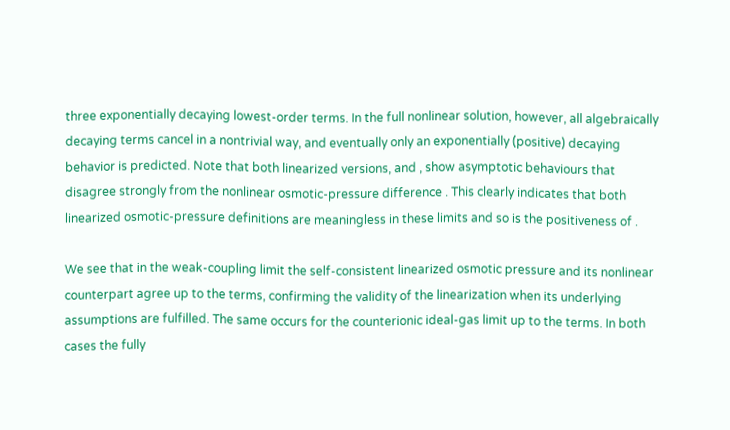three exponentially decaying lowest-order terms. In the full nonlinear solution, however, all algebraically decaying terms cancel in a nontrivial way, and eventually only an exponentially (positive) decaying behavior is predicted. Note that both linearized versions, and , show asymptotic behaviours that disagree strongly from the nonlinear osmotic-pressure difference . This clearly indicates that both linearized osmotic-pressure definitions are meaningless in these limits and so is the positiveness of .

We see that in the weak-coupling limit the self-consistent linearized osmotic pressure and its nonlinear counterpart agree up to the terms, confirming the validity of the linearization when its underlying assumptions are fulfilled. The same occurs for the counterionic ideal-gas limit up to the terms. In both cases the fully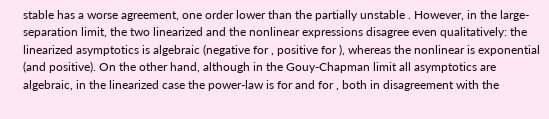stable has a worse agreement, one order lower than the partially unstable . However, in the large-separation limit, the two linearized and the nonlinear expressions disagree even qualitatively: the linearized asymptotics is algebraic (negative for , positive for ), whereas the nonlinear is exponential (and positive). On the other hand, although in the Gouy-Chapman limit all asymptotics are algebraic, in the linearized case the power-law is for and for , both in disagreement with the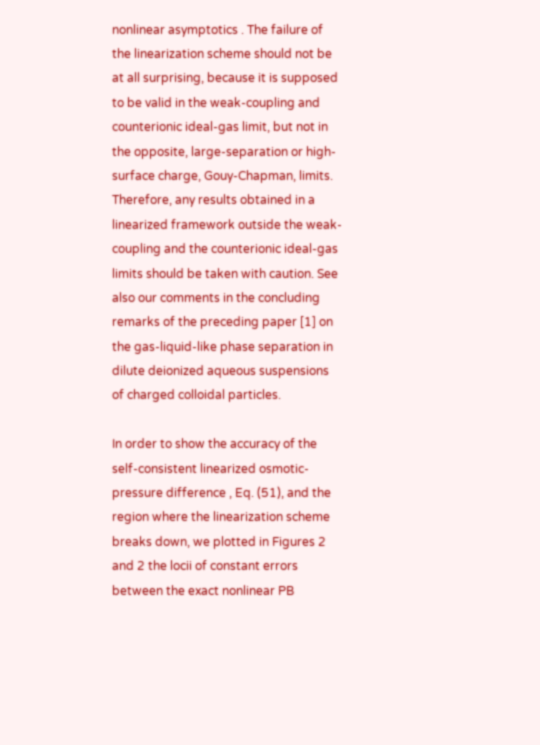nonlinear asymptotics . The failure of the linearization scheme should not be at all surprising, because it is supposed to be valid in the weak-coupling and counterionic ideal-gas limit, but not in the opposite, large-separation or high-surface charge, Gouy-Chapman, limits. Therefore, any results obtained in a linearized framework outside the weak-coupling and the counterionic ideal-gas limits should be taken with caution. See also our comments in the concluding remarks of the preceding paper [1] on the gas-liquid-like phase separation in dilute deionized aqueous suspensions of charged colloidal particles.

In order to show the accuracy of the self-consistent linearized osmotic-pressure difference , Eq. (51), and the region where the linearization scheme breaks down, we plotted in Figures 2 and 2 the locii of constant errors between the exact nonlinear PB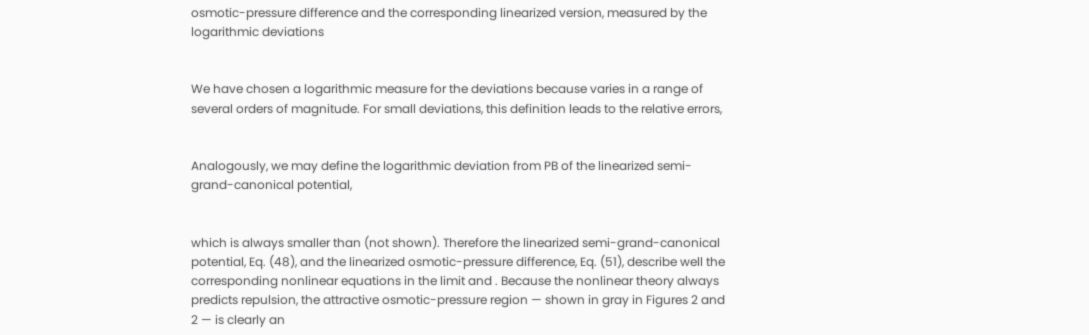osmotic-pressure difference and the corresponding linearized version, measured by the logarithmic deviations


We have chosen a logarithmic measure for the deviations because varies in a range of several orders of magnitude. For small deviations, this definition leads to the relative errors,


Analogously, we may define the logarithmic deviation from PB of the linearized semi-grand-canonical potential,


which is always smaller than (not shown). Therefore the linearized semi-grand-canonical potential, Eq. (48), and the linearized osmotic-pressure difference, Eq. (51), describe well the corresponding nonlinear equations in the limit and . Because the nonlinear theory always predicts repulsion, the attractive osmotic-pressure region — shown in gray in Figures 2 and 2 — is clearly an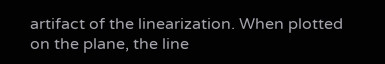artifact of the linearization. When plotted on the plane, the line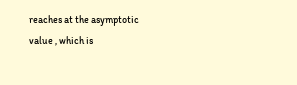reaches at the asymptotic value , which is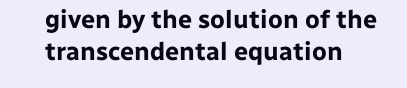given by the solution of the transcendental equation